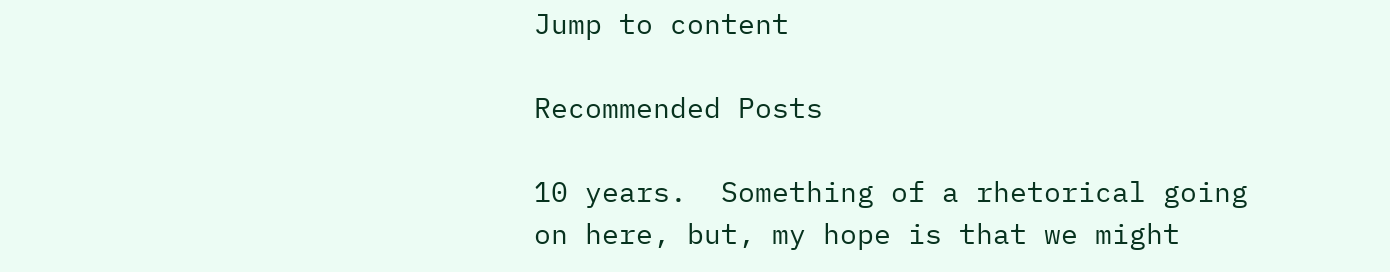Jump to content

Recommended Posts

10 years.  Something of a rhetorical going on here, but, my hope is that we might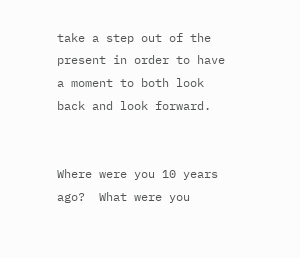take a step out of the present in order to have a moment to both look back and look forward.


Where were you 10 years ago?  What were you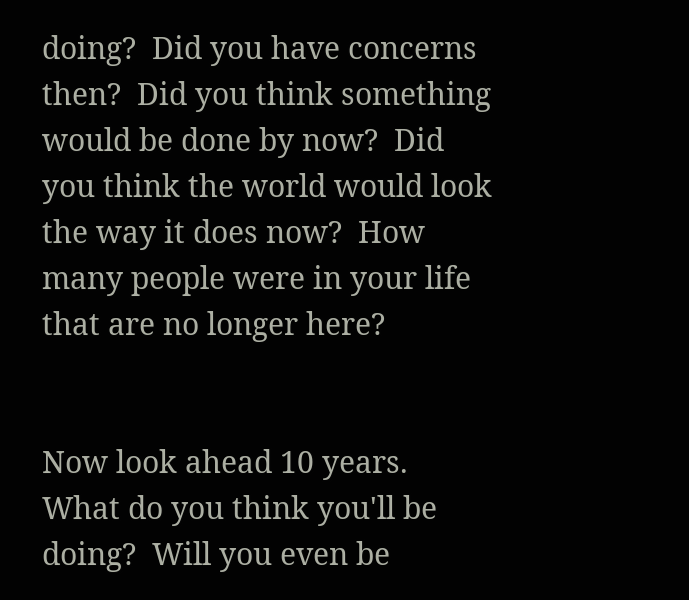doing?  Did you have concerns then?  Did you think something would be done by now?  Did you think the world would look the way it does now?  How many people were in your life that are no longer here?


Now look ahead 10 years.  What do you think you'll be doing?  Will you even be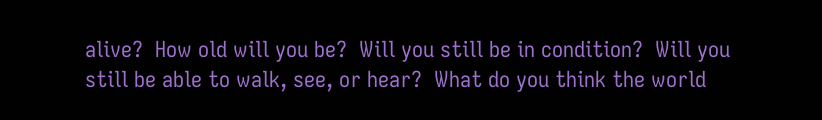alive?  How old will you be?  Will you still be in condition?  Will you still be able to walk, see, or hear?  What do you think the world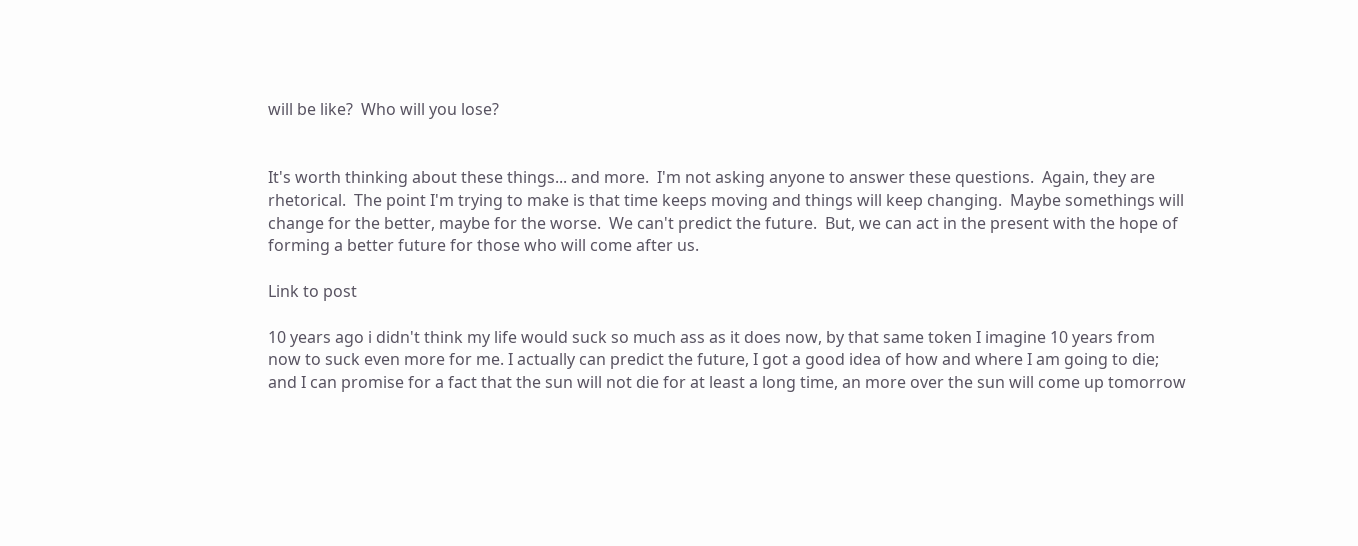will be like?  Who will you lose?


It's worth thinking about these things... and more.  I'm not asking anyone to answer these questions.  Again, they are rhetorical.  The point I'm trying to make is that time keeps moving and things will keep changing.  Maybe somethings will change for the better, maybe for the worse.  We can't predict the future.  But, we can act in the present with the hope of forming a better future for those who will come after us.

Link to post

10 years ago i didn't think my life would suck so much ass as it does now, by that same token I imagine 10 years from now to suck even more for me. I actually can predict the future, I got a good idea of how and where I am going to die; and I can promise for a fact that the sun will not die for at least a long time, an more over the sun will come up tomorrow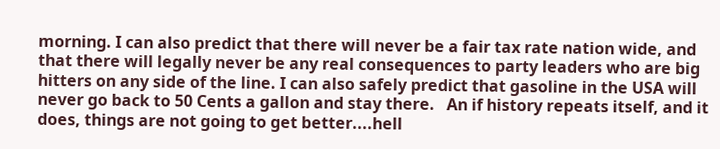morning. I can also predict that there will never be a fair tax rate nation wide, and that there will legally never be any real consequences to party leaders who are big hitters on any side of the line. I can also safely predict that gasoline in the USA will never go back to 50 Cents a gallon and stay there.   An if history repeats itself, and it does, things are not going to get better....hell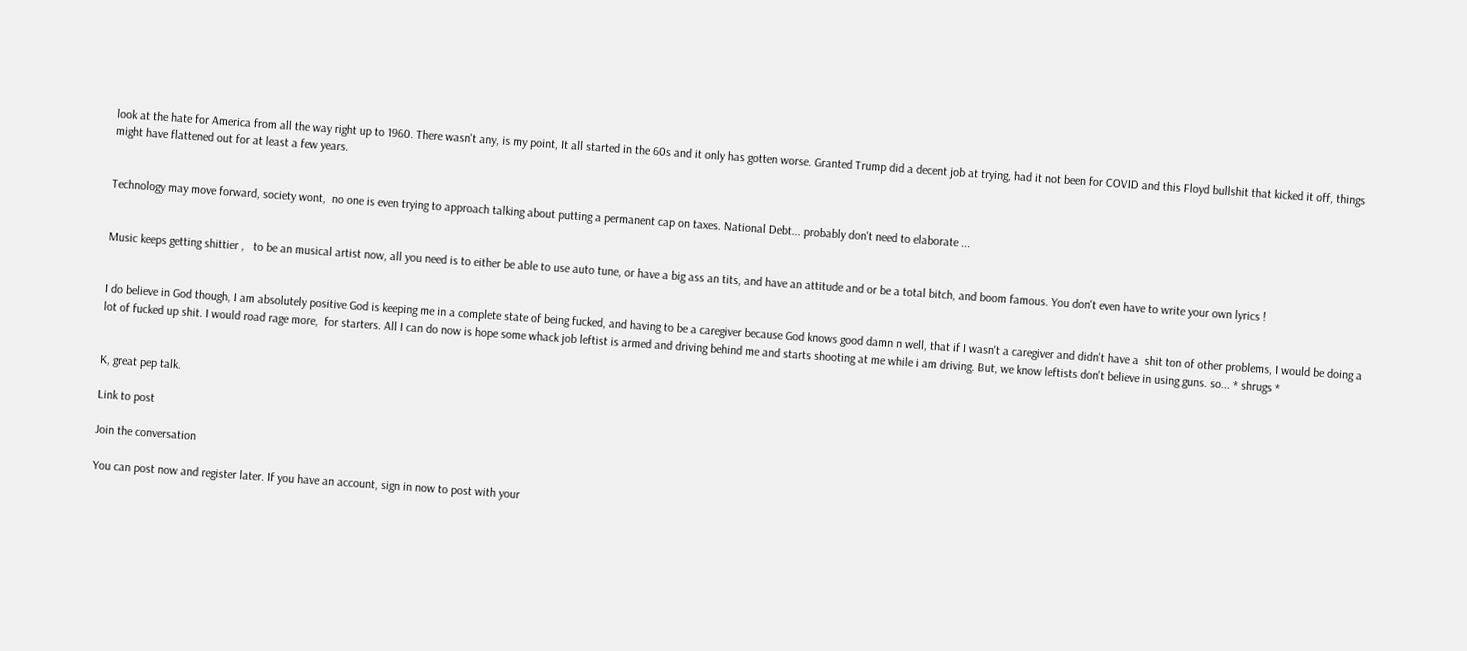look at the hate for America from all the way right up to 1960. There wasn't any, is my point, It all started in the 60s and it only has gotten worse. Granted Trump did a decent job at trying, had it not been for COVID and this Floyd bullshit that kicked it off, things might have flattened out for at least a few years.


Technology may move forward, society wont,  no one is even trying to approach talking about putting a permanent cap on taxes. National Debt... probably don't need to elaborate ...


Music keeps getting shittier ,   to be an musical artist now, all you need is to either be able to use auto tune, or have a big ass an tits, and have an attitude and or be a total bitch, and boom famous. You don't even have to write your own lyrics !


I do believe in God though, I am absolutely positive God is keeping me in a complete state of being fucked, and having to be a caregiver because God knows good damn n well, that if I wasn't a caregiver and didn't have a  shit ton of other problems, I would be doing a lot of fucked up shit. I would road rage more,  for starters. All I can do now is hope some whack job leftist is armed and driving behind me and starts shooting at me while i am driving. But, we know leftists don't believe in using guns. so... * shrugs *


K, great pep talk.

Link to post

Join the conversation

You can post now and register later. If you have an account, sign in now to post with your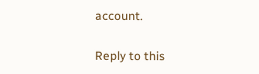account.

Reply to this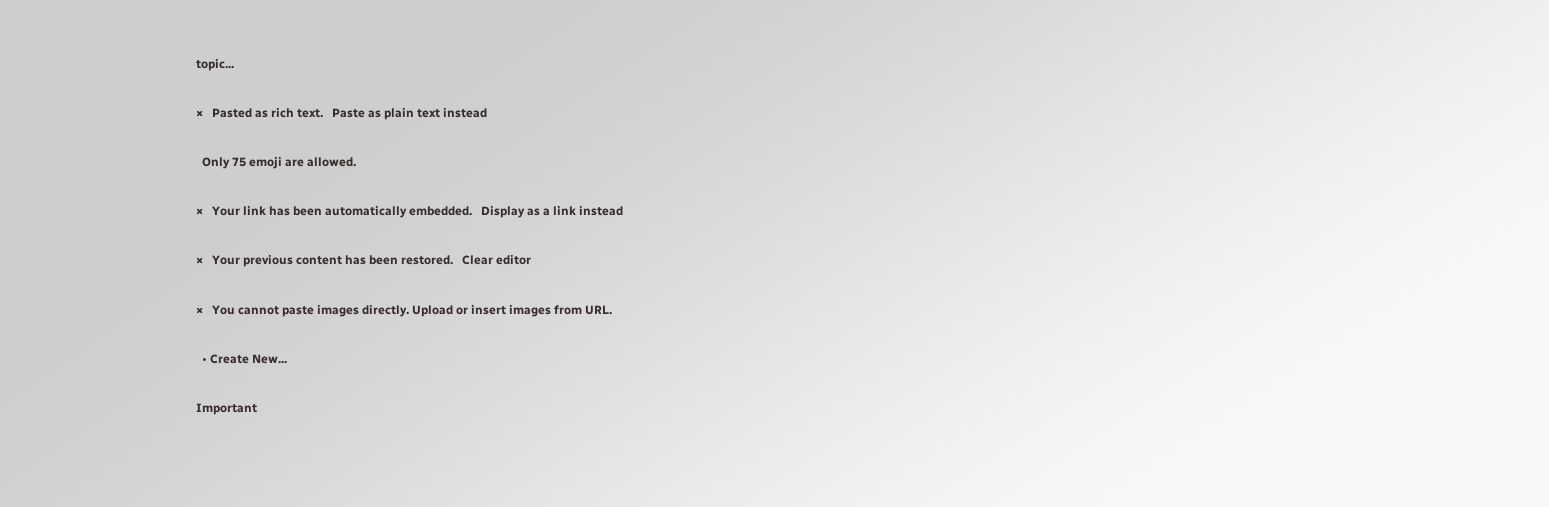topic...

×   Pasted as rich text.   Paste as plain text instead

  Only 75 emoji are allowed.

×   Your link has been automatically embedded.   Display as a link instead

×   Your previous content has been restored.   Clear editor

×   You cannot paste images directly. Upload or insert images from URL.

  • Create New...

Important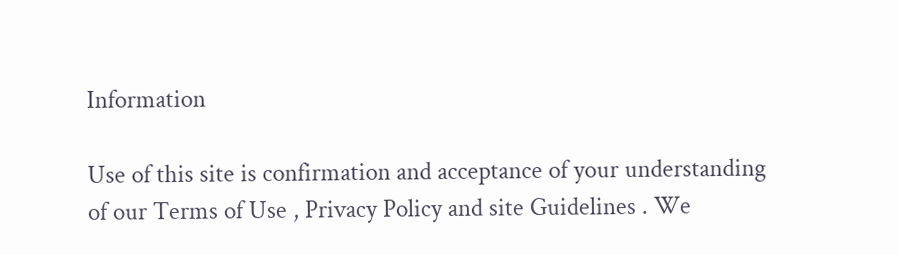Information

Use of this site is confirmation and acceptance of your understanding of our Terms of Use , Privacy Policy and site Guidelines . We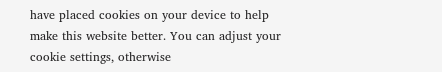have placed cookies on your device to help make this website better. You can adjust your cookie settings, otherwise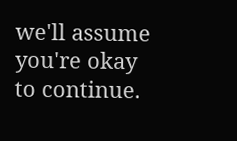we'll assume you're okay to continue.